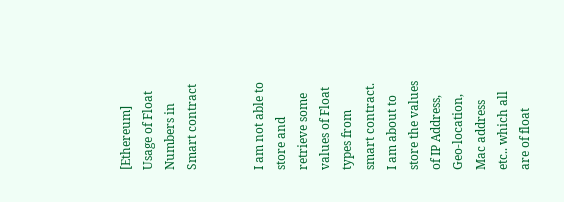[Ethereum] Usage of Float Numbers in Smart contract


I am not able to store and retrieve some values of Float types from smart contract. I am about to store the values of IP Address, Geo-location, Mac address etc.. which all are of float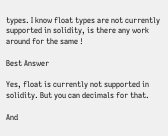types. I know float types are not currently supported in solidity, is there any work around for the same !

Best Answer

Yes, float is currently not supported in solidity. But you can decimals for that.

And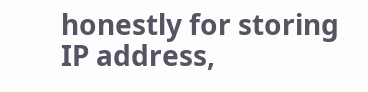honestly for storing IP address,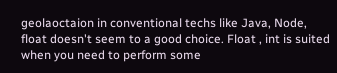geolaoctaion in conventional techs like Java, Node, float doesn't seem to a good choice. Float , int is suited when you need to perform some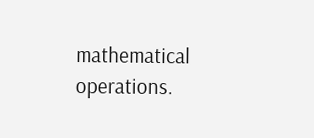mathematical operations.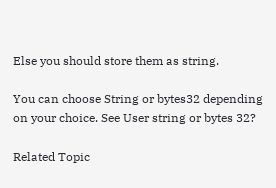Else you should store them as string.

You can choose String or bytes32 depending on your choice. See User string or bytes 32?

Related Topic